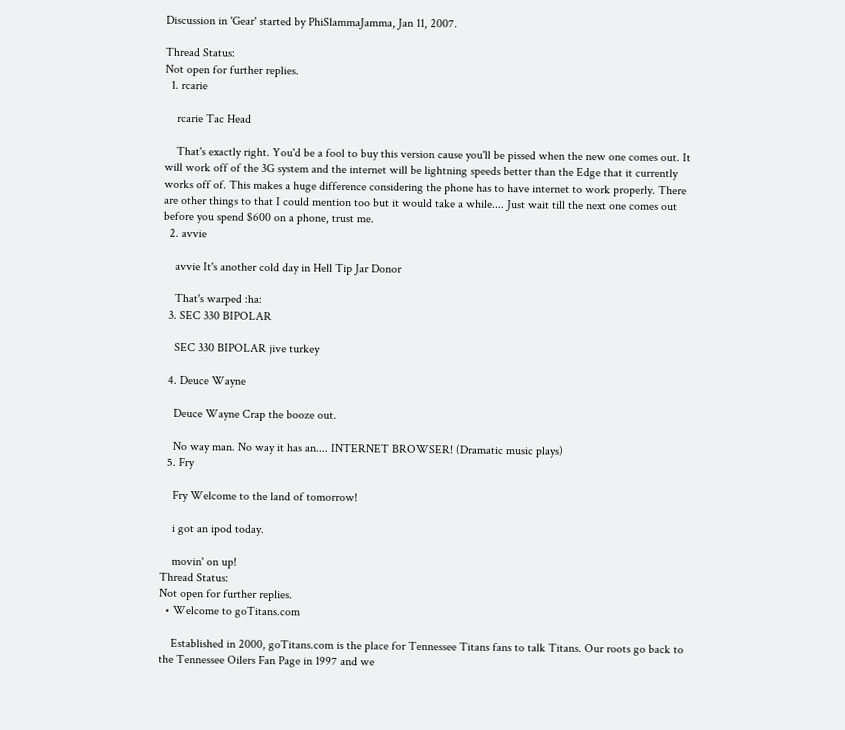Discussion in 'Gear' started by PhiSlammaJamma, Jan 11, 2007.

Thread Status:
Not open for further replies.
  1. rcarie

    rcarie Tac Head

    That's exactly right. You'd be a fool to buy this version cause you'll be pissed when the new one comes out. It will work off of the 3G system and the internet will be lightning speeds better than the Edge that it currently works off of. This makes a huge difference considering the phone has to have internet to work properly. There are other things to that I could mention too but it would take a while.... Just wait till the next one comes out before you spend $600 on a phone, trust me.
  2. avvie

    avvie It's another cold day in Hell Tip Jar Donor

    That's warped :ha:
  3. SEC 330 BIPOLAR

    SEC 330 BIPOLAR jive turkey

  4. Deuce Wayne

    Deuce Wayne Crap the booze out.

    No way man. No way it has an.... INTERNET BROWSER! (Dramatic music plays)
  5. Fry

    Fry Welcome to the land of tomorrow!

    i got an ipod today.

    movin' on up!
Thread Status:
Not open for further replies.
  • Welcome to goTitans.com

    Established in 2000, goTitans.com is the place for Tennessee Titans fans to talk Titans. Our roots go back to the Tennessee Oilers Fan Page in 1997 and we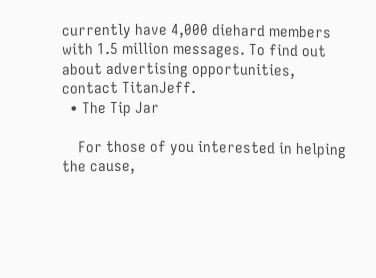currently have 4,000 diehard members with 1.5 million messages. To find out about advertising opportunities, contact TitanJeff.
  • The Tip Jar

    For those of you interested in helping the cause,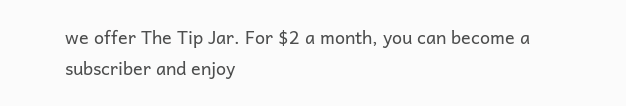we offer The Tip Jar. For $2 a month, you can become a subscriber and enjoy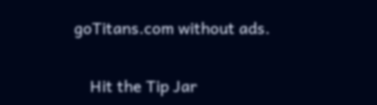goTitans.com without ads.

    Hit the Tip Jar